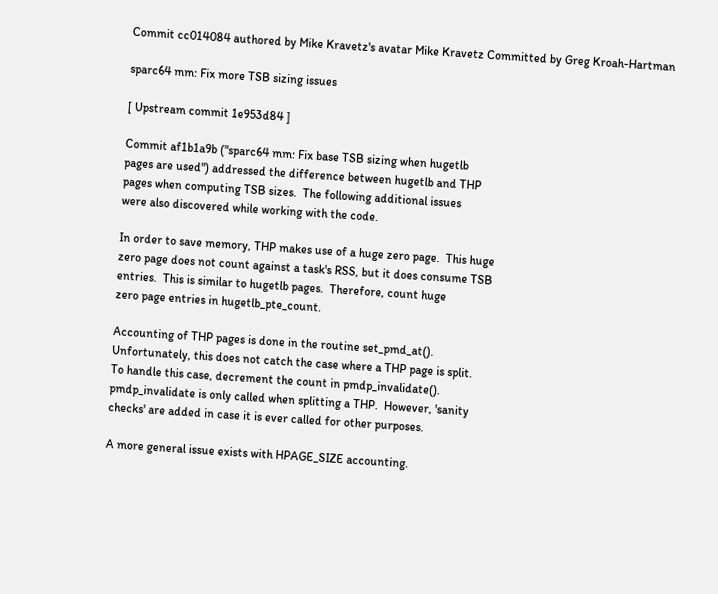Commit cc014084 authored by Mike Kravetz's avatar Mike Kravetz Committed by Greg Kroah-Hartman

sparc64 mm: Fix more TSB sizing issues

[ Upstream commit 1e953d84 ]

Commit af1b1a9b ("sparc64 mm: Fix base TSB sizing when hugetlb
pages are used") addressed the difference between hugetlb and THP
pages when computing TSB sizes.  The following additional issues
were also discovered while working with the code.

In order to save memory, THP makes use of a huge zero page.  This huge
zero page does not count against a task's RSS, but it does consume TSB
entries.  This is similar to hugetlb pages.  Therefore, count huge
zero page entries in hugetlb_pte_count.

Accounting of THP pages is done in the routine set_pmd_at().
Unfortunately, this does not catch the case where a THP page is split.
To handle this case, decrement the count in pmdp_invalidate().
pmdp_invalidate is only called when splitting a THP.  However, 'sanity
checks' are added in case it is ever called for other purposes.

A more general issue exists with HPAGE_SIZE accounting.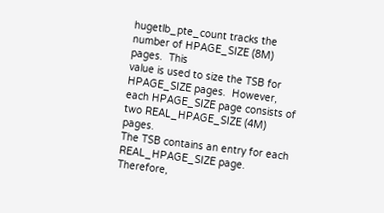hugetlb_pte_count tracks the number of HPAGE_SIZE (8M) pages.  This
value is used to size the TSB for HPAGE_SIZE pages.  However,
each HPAGE_SIZE page consists of two REAL_HPAGE_SIZE (4M) pages.
The TSB contains an entry for each REAL_HPAGE_SIZE page.  Therefore,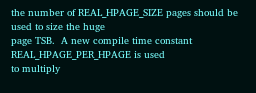the number of REAL_HPAGE_SIZE pages should be used to size the huge
page TSB.  A new compile time constant REAL_HPAGE_PER_HPAGE is used
to multiply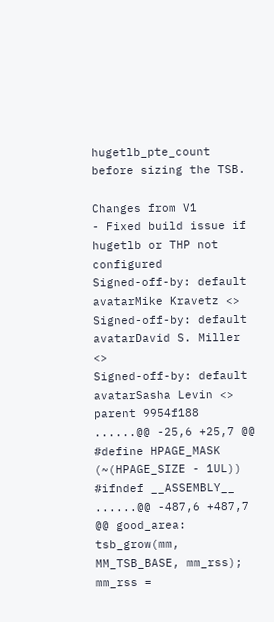hugetlb_pte_count before sizing the TSB.

Changes from V1
- Fixed build issue if hugetlb or THP not configured
Signed-off-by: default avatarMike Kravetz <>
Signed-off-by: default avatarDavid S. Miller <>
Signed-off-by: default avatarSasha Levin <>
parent 9954f188
......@@ -25,6 +25,7 @@
#define HPAGE_MASK (~(HPAGE_SIZE - 1UL))
#ifndef __ASSEMBLY__
......@@ -487,6 +487,7 @@ good_area:
tsb_grow(mm, MM_TSB_BASE, mm_rss);
mm_rss =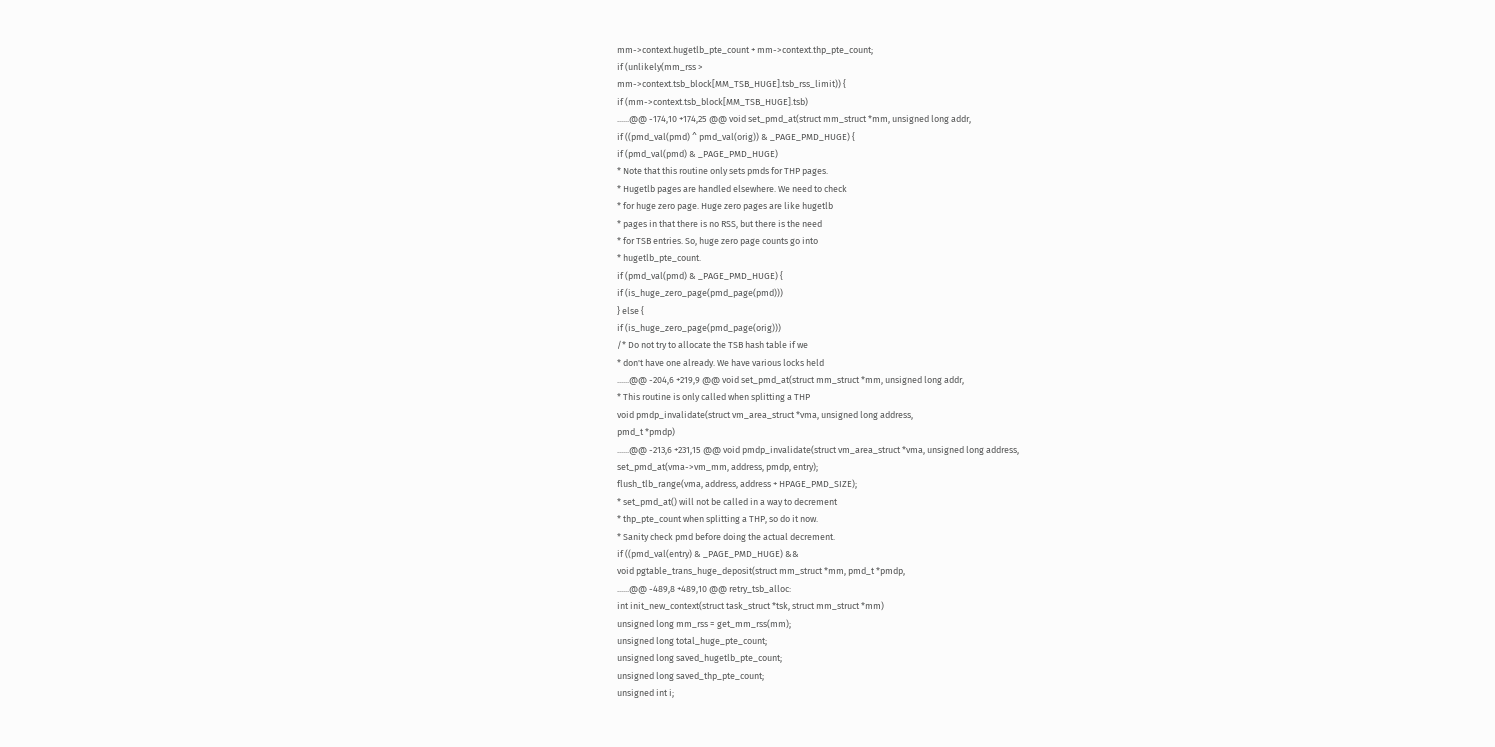mm->context.hugetlb_pte_count + mm->context.thp_pte_count;
if (unlikely(mm_rss >
mm->context.tsb_block[MM_TSB_HUGE].tsb_rss_limit)) {
if (mm->context.tsb_block[MM_TSB_HUGE].tsb)
......@@ -174,10 +174,25 @@ void set_pmd_at(struct mm_struct *mm, unsigned long addr,
if ((pmd_val(pmd) ^ pmd_val(orig)) & _PAGE_PMD_HUGE) {
if (pmd_val(pmd) & _PAGE_PMD_HUGE)
* Note that this routine only sets pmds for THP pages.
* Hugetlb pages are handled elsewhere. We need to check
* for huge zero page. Huge zero pages are like hugetlb
* pages in that there is no RSS, but there is the need
* for TSB entries. So, huge zero page counts go into
* hugetlb_pte_count.
if (pmd_val(pmd) & _PAGE_PMD_HUGE) {
if (is_huge_zero_page(pmd_page(pmd)))
} else {
if (is_huge_zero_page(pmd_page(orig)))
/* Do not try to allocate the TSB hash table if we
* don't have one already. We have various locks held
......@@ -204,6 +219,9 @@ void set_pmd_at(struct mm_struct *mm, unsigned long addr,
* This routine is only called when splitting a THP
void pmdp_invalidate(struct vm_area_struct *vma, unsigned long address,
pmd_t *pmdp)
......@@ -213,6 +231,15 @@ void pmdp_invalidate(struct vm_area_struct *vma, unsigned long address,
set_pmd_at(vma->vm_mm, address, pmdp, entry);
flush_tlb_range(vma, address, address + HPAGE_PMD_SIZE);
* set_pmd_at() will not be called in a way to decrement
* thp_pte_count when splitting a THP, so do it now.
* Sanity check pmd before doing the actual decrement.
if ((pmd_val(entry) & _PAGE_PMD_HUGE) &&
void pgtable_trans_huge_deposit(struct mm_struct *mm, pmd_t *pmdp,
......@@ -489,8 +489,10 @@ retry_tsb_alloc:
int init_new_context(struct task_struct *tsk, struct mm_struct *mm)
unsigned long mm_rss = get_mm_rss(mm);
unsigned long total_huge_pte_count;
unsigned long saved_hugetlb_pte_count;
unsigned long saved_thp_pte_count;
unsigned int i;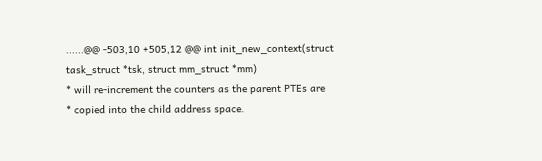......@@ -503,10 +505,12 @@ int init_new_context(struct task_struct *tsk, struct mm_struct *mm)
* will re-increment the counters as the parent PTEs are
* copied into the child address space.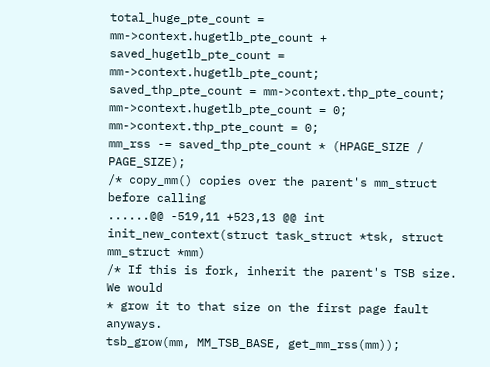total_huge_pte_count = mm->context.hugetlb_pte_count +
saved_hugetlb_pte_count = mm->context.hugetlb_pte_count;
saved_thp_pte_count = mm->context.thp_pte_count;
mm->context.hugetlb_pte_count = 0;
mm->context.thp_pte_count = 0;
mm_rss -= saved_thp_pte_count * (HPAGE_SIZE / PAGE_SIZE);
/* copy_mm() copies over the parent's mm_struct before calling
......@@ -519,11 +523,13 @@ int init_new_context(struct task_struct *tsk, struct mm_struct *mm)
/* If this is fork, inherit the parent's TSB size. We would
* grow it to that size on the first page fault anyways.
tsb_grow(mm, MM_TSB_BASE, get_mm_rss(mm));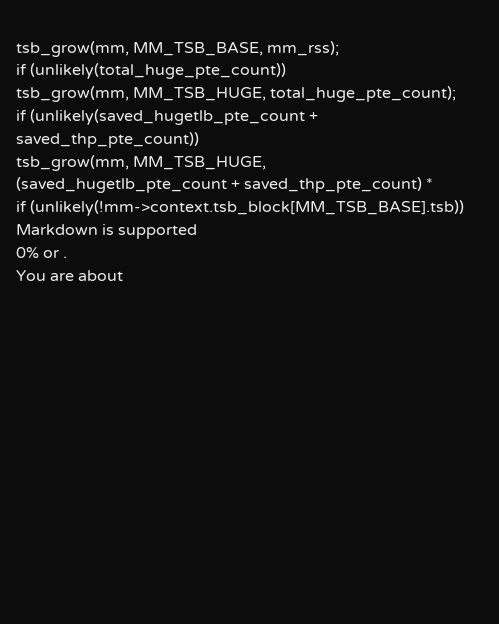tsb_grow(mm, MM_TSB_BASE, mm_rss);
if (unlikely(total_huge_pte_count))
tsb_grow(mm, MM_TSB_HUGE, total_huge_pte_count);
if (unlikely(saved_hugetlb_pte_count + saved_thp_pte_count))
tsb_grow(mm, MM_TSB_HUGE,
(saved_hugetlb_pte_count + saved_thp_pte_count) *
if (unlikely(!mm->context.tsb_block[MM_TSB_BASE].tsb))
Markdown is supported
0% or .
You are about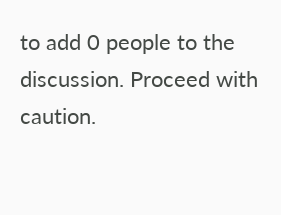to add 0 people to the discussion. Proceed with caution.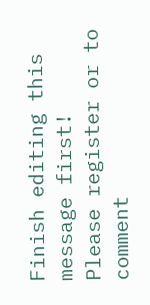Finish editing this message first!
Please register or to comment